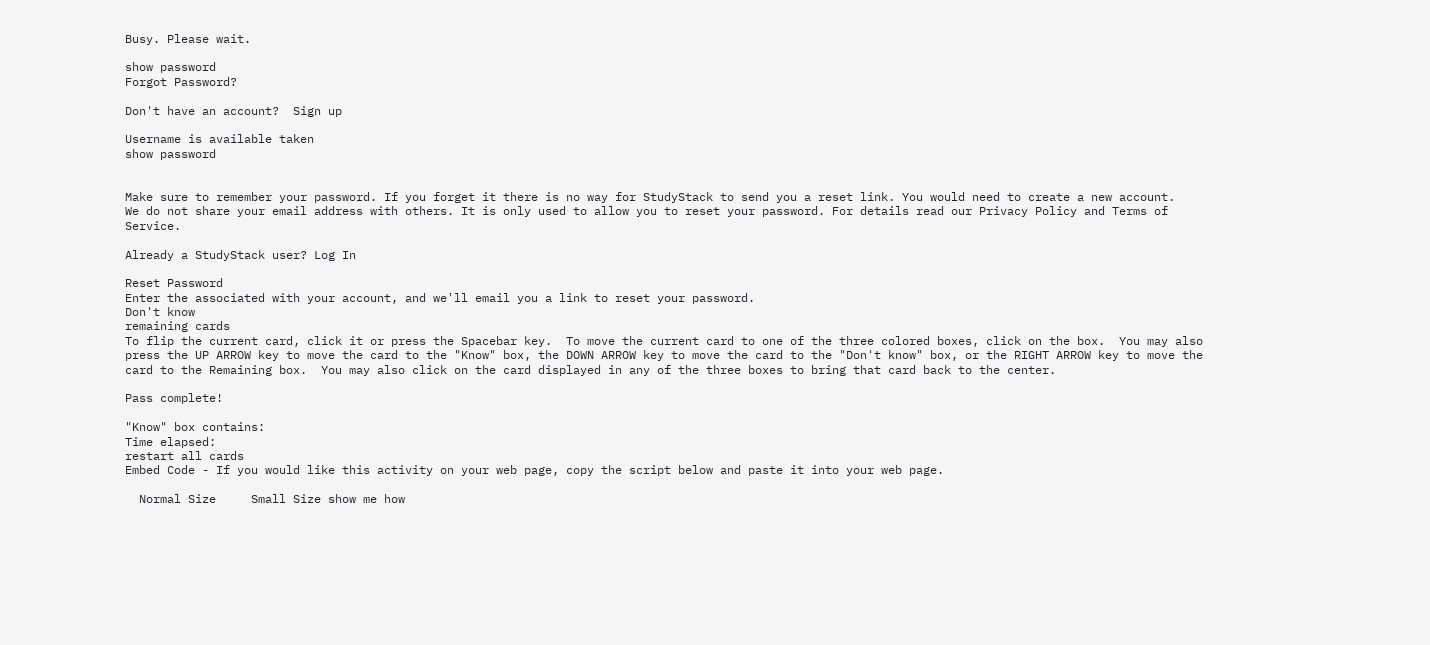Busy. Please wait.

show password
Forgot Password?

Don't have an account?  Sign up

Username is available taken
show password


Make sure to remember your password. If you forget it there is no way for StudyStack to send you a reset link. You would need to create a new account.
We do not share your email address with others. It is only used to allow you to reset your password. For details read our Privacy Policy and Terms of Service.

Already a StudyStack user? Log In

Reset Password
Enter the associated with your account, and we'll email you a link to reset your password.
Don't know
remaining cards
To flip the current card, click it or press the Spacebar key.  To move the current card to one of the three colored boxes, click on the box.  You may also press the UP ARROW key to move the card to the "Know" box, the DOWN ARROW key to move the card to the "Don't know" box, or the RIGHT ARROW key to move the card to the Remaining box.  You may also click on the card displayed in any of the three boxes to bring that card back to the center.

Pass complete!

"Know" box contains:
Time elapsed:
restart all cards
Embed Code - If you would like this activity on your web page, copy the script below and paste it into your web page.

  Normal Size     Small Size show me how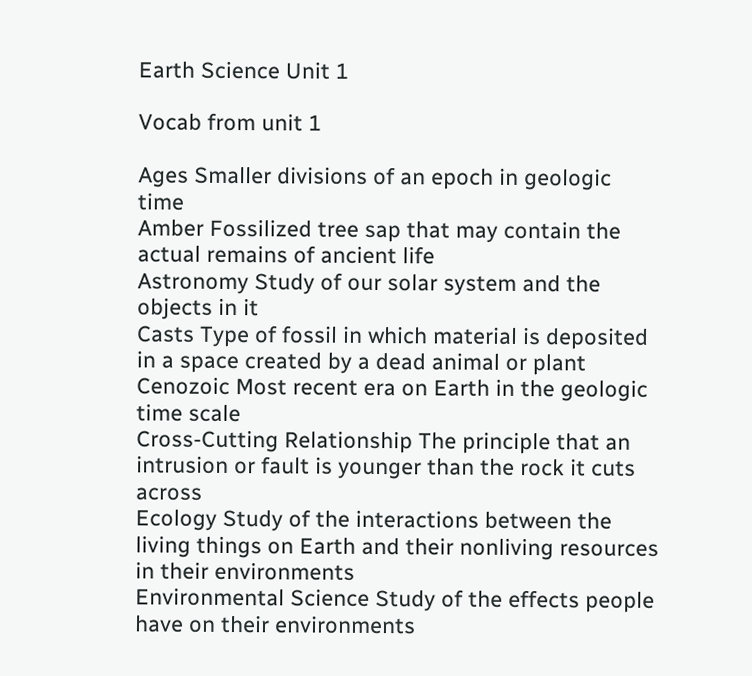Earth Science Unit 1

Vocab from unit 1

Ages Smaller divisions of an epoch in geologic time
Amber Fossilized tree sap that may contain the actual remains of ancient life
Astronomy Study of our solar system and the objects in it
Casts Type of fossil in which material is deposited in a space created by a dead animal or plant
Cenozoic Most recent era on Earth in the geologic time scale
Cross-Cutting Relationship The principle that an intrusion or fault is younger than the rock it cuts across
Ecology Study of the interactions between the living things on Earth and their nonliving resources in their environments
Environmental Science Study of the effects people have on their environments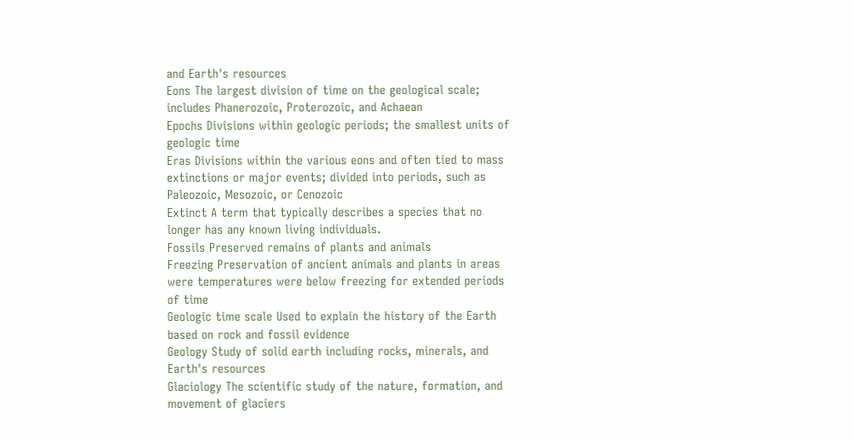and Earth's resources
Eons The largest division of time on the geological scale; includes Phanerozoic, Proterozoic, and Achaean
Epochs Divisions within geologic periods; the smallest units of geologic time
Eras Divisions within the various eons and often tied to mass extinctions or major events; divided into periods, such as Paleozoic, Mesozoic, or Cenozoic
Extinct A term that typically describes a species that no longer has any known living individuals.
Fossils Preserved remains of plants and animals
Freezing Preservation of ancient animals and plants in areas were temperatures were below freezing for extended periods of time
Geologic time scale Used to explain the history of the Earth based on rock and fossil evidence
Geology Study of solid earth including rocks, minerals, and Earth's resources
Glaciology The scientific study of the nature, formation, and movement of glaciers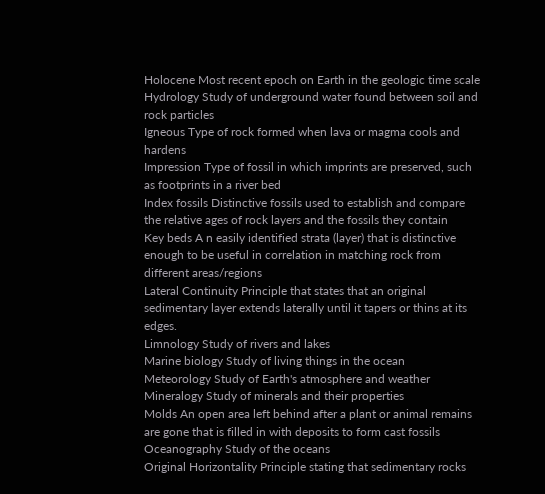Holocene Most recent epoch on Earth in the geologic time scale
Hydrology Study of underground water found between soil and rock particles
Igneous Type of rock formed when lava or magma cools and hardens
Impression Type of fossil in which imprints are preserved, such as footprints in a river bed
Index fossils Distinctive fossils used to establish and compare the relative ages of rock layers and the fossils they contain
Key beds A n easily identified strata (layer) that is distinctive enough to be useful in correlation in matching rock from different areas/regions
Lateral Continuity Principle that states that an original sedimentary layer extends laterally until it tapers or thins at its edges.
Limnology Study of rivers and lakes
Marine biology Study of living things in the ocean
Meteorology Study of Earth's atmosphere and weather
Mineralogy Study of minerals and their properties
Molds An open area left behind after a plant or animal remains are gone that is filled in with deposits to form cast fossils
Oceanography Study of the oceans
Original Horizontality Principle stating that sedimentary rocks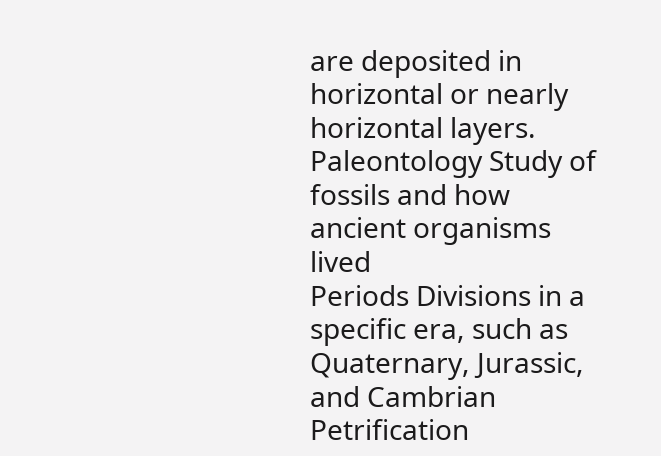are deposited in horizontal or nearly horizontal layers.
Paleontology Study of fossils and how ancient organisms lived
Periods Divisions in a specific era, such as Quaternary, Jurassic, and Cambrian
Petrification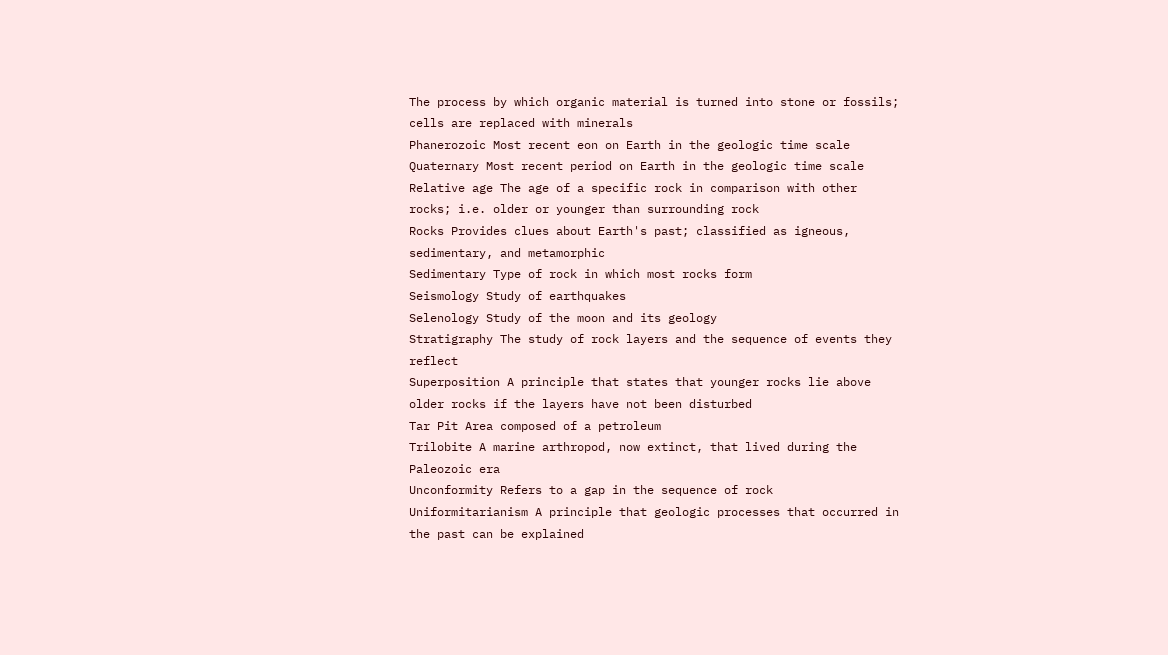The process by which organic material is turned into stone or fossils; cells are replaced with minerals
Phanerozoic Most recent eon on Earth in the geologic time scale
Quaternary Most recent period on Earth in the geologic time scale
Relative age The age of a specific rock in comparison with other rocks; i.e. older or younger than surrounding rock
Rocks Provides clues about Earth's past; classified as igneous, sedimentary, and metamorphic
Sedimentary Type of rock in which most rocks form
Seismology Study of earthquakes
Selenology Study of the moon and its geology
Stratigraphy The study of rock layers and the sequence of events they reflect
Superposition A principle that states that younger rocks lie above older rocks if the layers have not been disturbed
Tar Pit Area composed of a petroleum
Trilobite A marine arthropod, now extinct, that lived during the Paleozoic era
Unconformity Refers to a gap in the sequence of rock
Uniformitarianism A principle that geologic processes that occurred in the past can be explained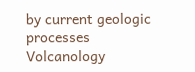by current geologic processes
Volcanology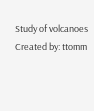Study of volcanoes
Created by: ttomm